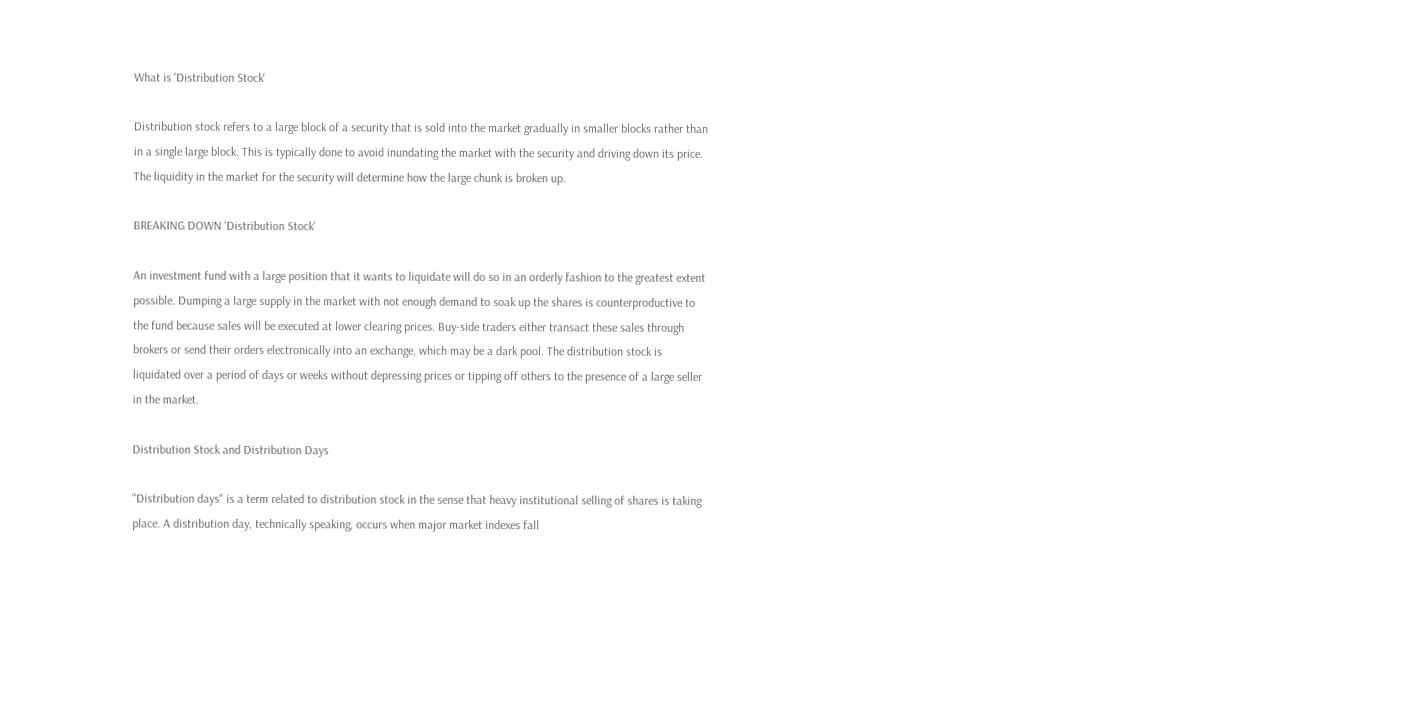What is 'Distribution Stock'

Distribution stock refers to a large block of a security that is sold into the market gradually in smaller blocks rather than in a single large block. This is typically done to avoid inundating the market with the security and driving down its price. The liquidity in the market for the security will determine how the large chunk is broken up.

BREAKING DOWN 'Distribution Stock'

An investment fund with a large position that it wants to liquidate will do so in an orderly fashion to the greatest extent possible. Dumping a large supply in the market with not enough demand to soak up the shares is counterproductive to the fund because sales will be executed at lower clearing prices. Buy-side traders either transact these sales through brokers or send their orders electronically into an exchange, which may be a dark pool. The distribution stock is liquidated over a period of days or weeks without depressing prices or tipping off others to the presence of a large seller in the market.

Distribution Stock and Distribution Days

"Distribution days" is a term related to distribution stock in the sense that heavy institutional selling of shares is taking place. A distribution day, technically speaking, occurs when major market indexes fall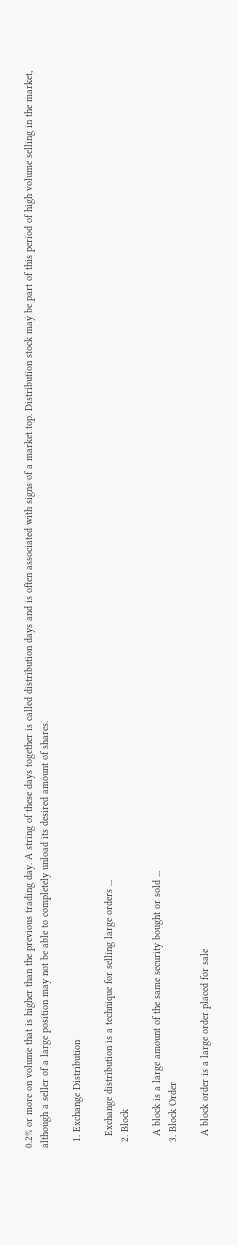0.2% or more on volume that is higher than the previous trading day. A string of these days together is called distribution days and is often associated with signs of a market top. Distribution stock may be part of this period of high volume selling in the market, although a seller of a large position may not be able to completely unload its desired amount of shares.

  1. Exchange Distribution

    Exchange distribution is a technique for selling large orders ...
  2. Block

    A block is a large amount of the same security bought or sold ...
  3. Block Order

    A block order is a large order placed for sale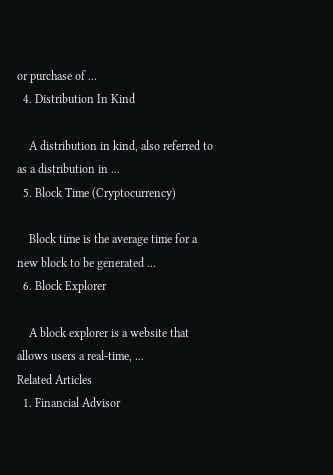or purchase of ...
  4. Distribution In Kind

    A distribution in kind, also referred to as a distribution in ...
  5. Block Time (Cryptocurrency)

    Block time is the average time for a new block to be generated ...
  6. Block Explorer

    A block explorer is a website that allows users a real-time, ...
Related Articles
  1. Financial Advisor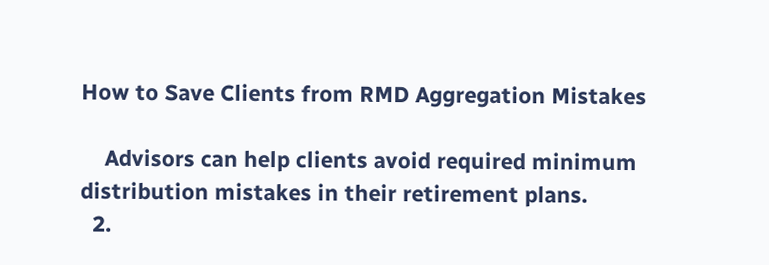How to Save Clients from RMD Aggregation Mistakes

    Advisors can help clients avoid required minimum distribution mistakes in their retirement plans.
  2.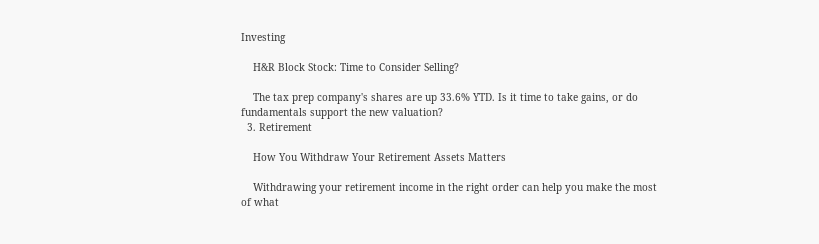Investing

    H&R Block Stock: Time to Consider Selling?

    The tax prep company's shares are up 33.6% YTD. Is it time to take gains, or do fundamentals support the new valuation?
  3. Retirement

    How You Withdraw Your Retirement Assets Matters

    Withdrawing your retirement income in the right order can help you make the most of what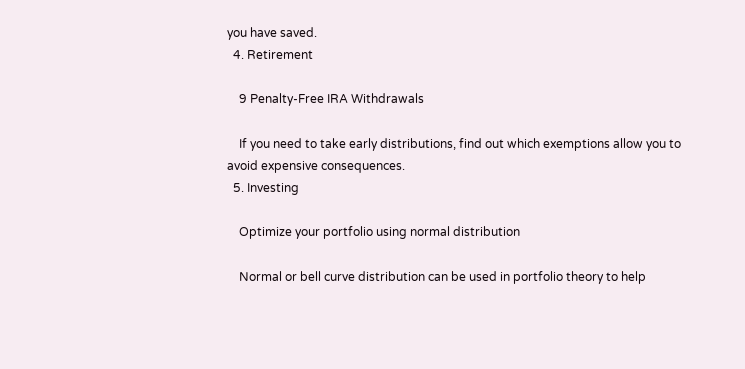you have saved.
  4. Retirement

    9 Penalty-Free IRA Withdrawals

    If you need to take early distributions, find out which exemptions allow you to avoid expensive consequences.
  5. Investing

    Optimize your portfolio using normal distribution

    Normal or bell curve distribution can be used in portfolio theory to help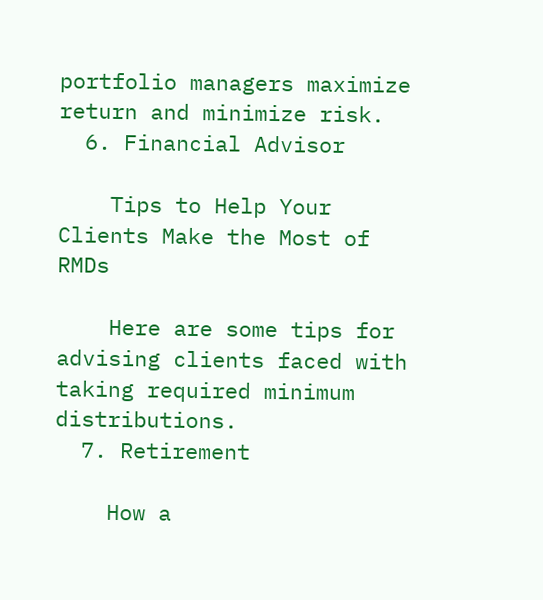portfolio managers maximize return and minimize risk.
  6. Financial Advisor

    Tips to Help Your Clients Make the Most of RMDs

    Here are some tips for advising clients faced with taking required minimum distributions.
  7. Retirement

    How a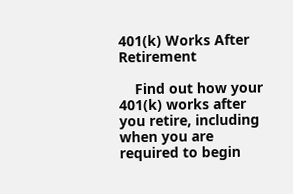401(k) Works After Retirement

    Find out how your 401(k) works after you retire, including when you are required to begin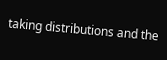taking distributions and the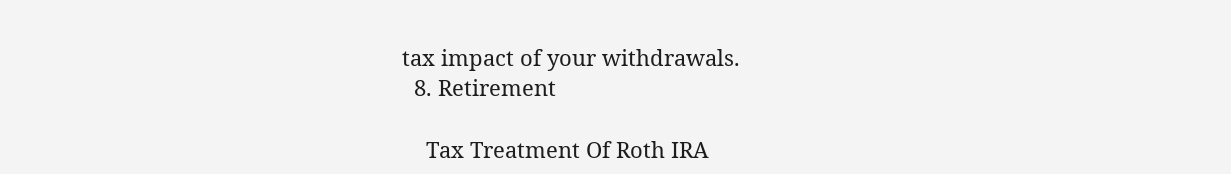tax impact of your withdrawals.
  8. Retirement

    Tax Treatment Of Roth IRA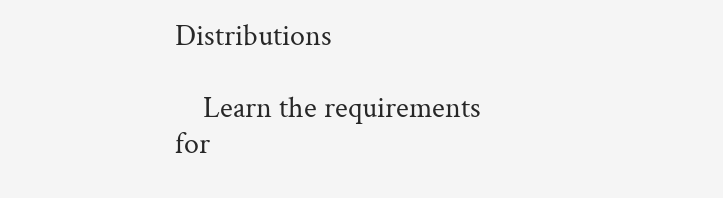Distributions

    Learn the requirements for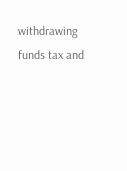withdrawing funds tax and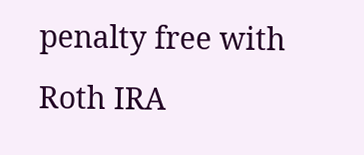penalty free with Roth IRA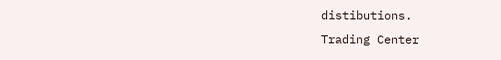distibutions.
Trading Center